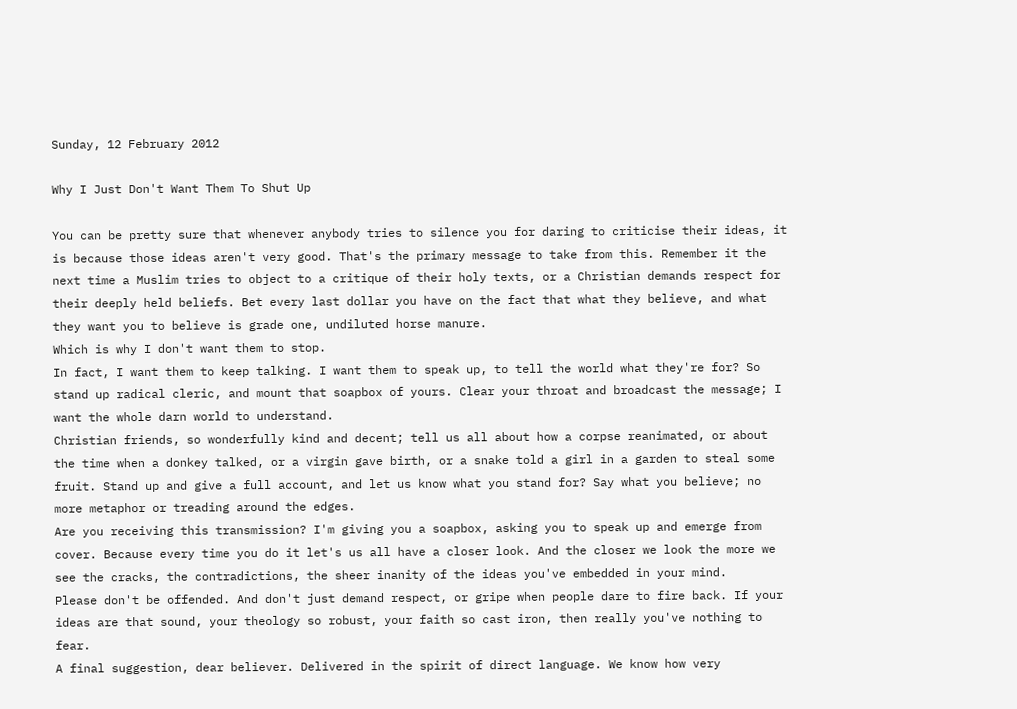Sunday, 12 February 2012

Why I Just Don't Want Them To Shut Up

You can be pretty sure that whenever anybody tries to silence you for daring to criticise their ideas, it is because those ideas aren't very good. That's the primary message to take from this. Remember it the next time a Muslim tries to object to a critique of their holy texts, or a Christian demands respect for their deeply held beliefs. Bet every last dollar you have on the fact that what they believe, and what they want you to believe is grade one, undiluted horse manure.
Which is why I don't want them to stop.
In fact, I want them to keep talking. I want them to speak up, to tell the world what they're for? So stand up radical cleric, and mount that soapbox of yours. Clear your throat and broadcast the message; I want the whole darn world to understand.
Christian friends, so wonderfully kind and decent; tell us all about how a corpse reanimated, or about the time when a donkey talked, or a virgin gave birth, or a snake told a girl in a garden to steal some fruit. Stand up and give a full account, and let us know what you stand for? Say what you believe; no more metaphor or treading around the edges.
Are you receiving this transmission? I'm giving you a soapbox, asking you to speak up and emerge from cover. Because every time you do it let's us all have a closer look. And the closer we look the more we see the cracks, the contradictions, the sheer inanity of the ideas you've embedded in your mind.
Please don't be offended. And don't just demand respect, or gripe when people dare to fire back. If your ideas are that sound, your theology so robust, your faith so cast iron, then really you've nothing to fear.
A final suggestion, dear believer. Delivered in the spirit of direct language. We know how very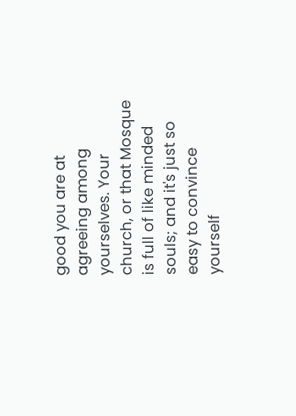good you are at agreeing among yourselves. Your church, or that Mosque is full of like minded souls; and it's just so easy to convince yourself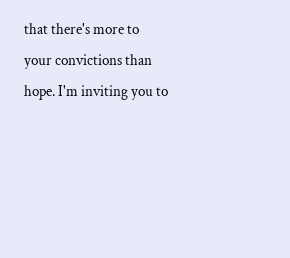that there's more to your convictions than hope. I'm inviting you to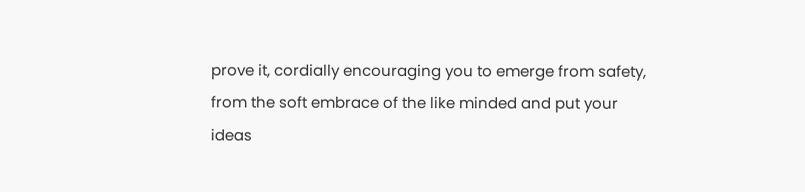prove it, cordially encouraging you to emerge from safety, from the soft embrace of the like minded and put your ideas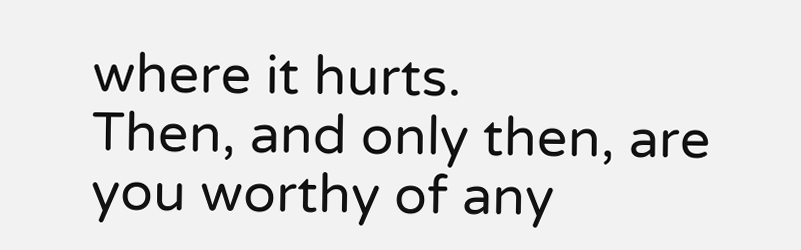where it hurts.
Then, and only then, are you worthy of any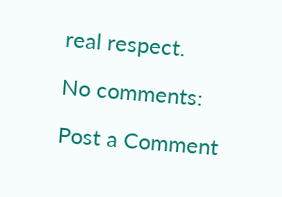real respect.

No comments:

Post a Comment